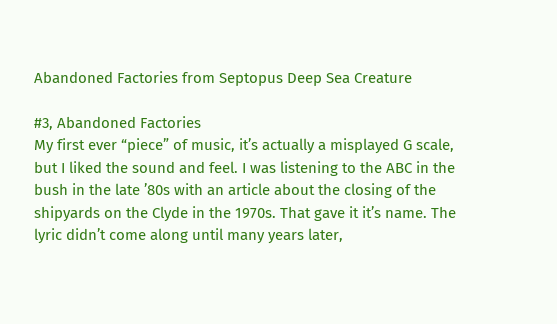Abandoned Factories from Septopus Deep Sea Creature

#3, Abandoned Factories
My first ever “piece” of music, it’s actually a misplayed G scale, but I liked the sound and feel. I was listening to the ABC in the bush in the late ’80s with an article about the closing of the shipyards on the Clyde in the 1970s. That gave it it’s name. The lyric didn’t come along until many years later,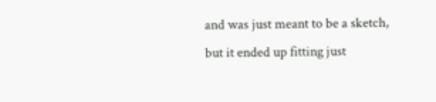and was just meant to be a sketch, but it ended up fitting just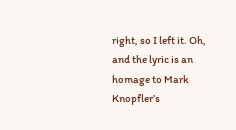right, so I left it. Oh, and the lyric is an homage to Mark Knopfler’s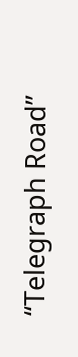“Telegraph Road”